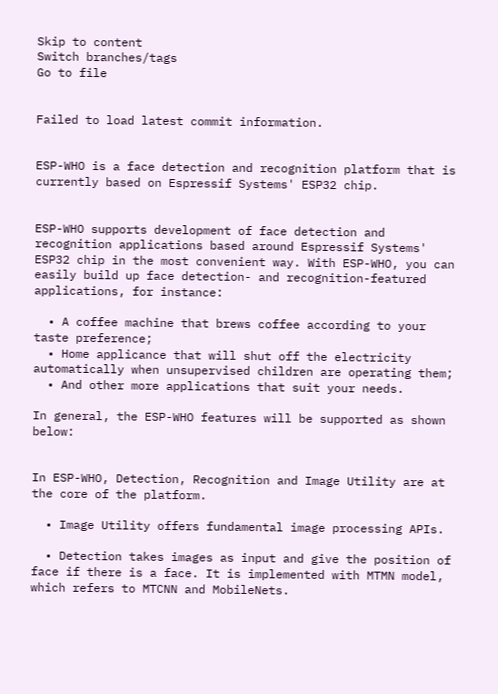Skip to content
Switch branches/tags
Go to file


Failed to load latest commit information.


ESP-WHO is a face detection and recognition platform that is currently based on Espressif Systems' ESP32 chip.


ESP-WHO supports development of face detection and recognition applications based around Espressif Systems' ESP32 chip in the most convenient way. With ESP-WHO, you can easily build up face detection- and recognition-featured applications, for instance:

  • A coffee machine that brews coffee according to your taste preference;
  • Home applicance that will shut off the electricity automatically when unsupervised children are operating them;
  • And other more applications that suit your needs.

In general, the ESP-WHO features will be supported as shown below:


In ESP-WHO, Detection, Recognition and Image Utility are at the core of the platform.

  • Image Utility offers fundamental image processing APIs.

  • Detection takes images as input and give the position of face if there is a face. It is implemented with MTMN model, which refers to MTCNN and MobileNets.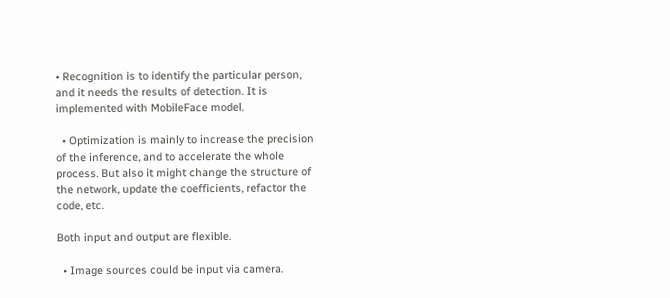• Recognition is to identify the particular person, and it needs the results of detection. It is implemented with MobileFace model.

  • Optimization is mainly to increase the precision of the inference, and to accelerate the whole process. But also it might change the structure of the network, update the coefficients, refactor the code, etc.

Both input and output are flexible.

  • Image sources could be input via camera.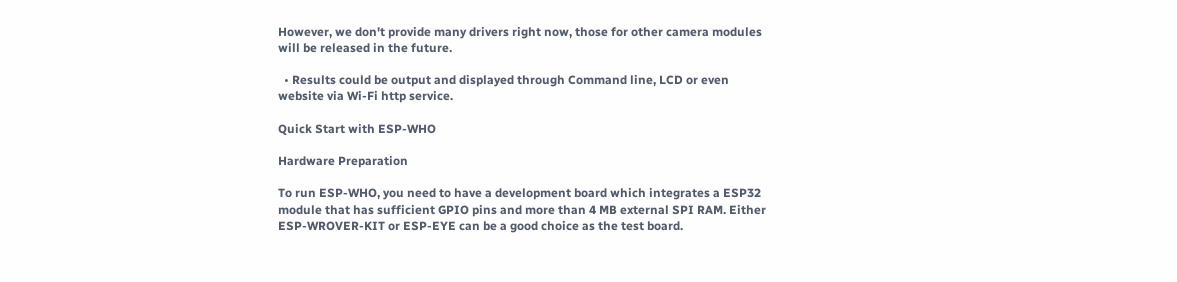However, we don't provide many drivers right now, those for other camera modules will be released in the future.

  • Results could be output and displayed through Command line, LCD or even website via Wi-Fi http service.

Quick Start with ESP-WHO

Hardware Preparation

To run ESP-WHO, you need to have a development board which integrates a ESP32 module that has sufficient GPIO pins and more than 4 MB external SPI RAM. Either ESP-WROVER-KIT or ESP-EYE can be a good choice as the test board.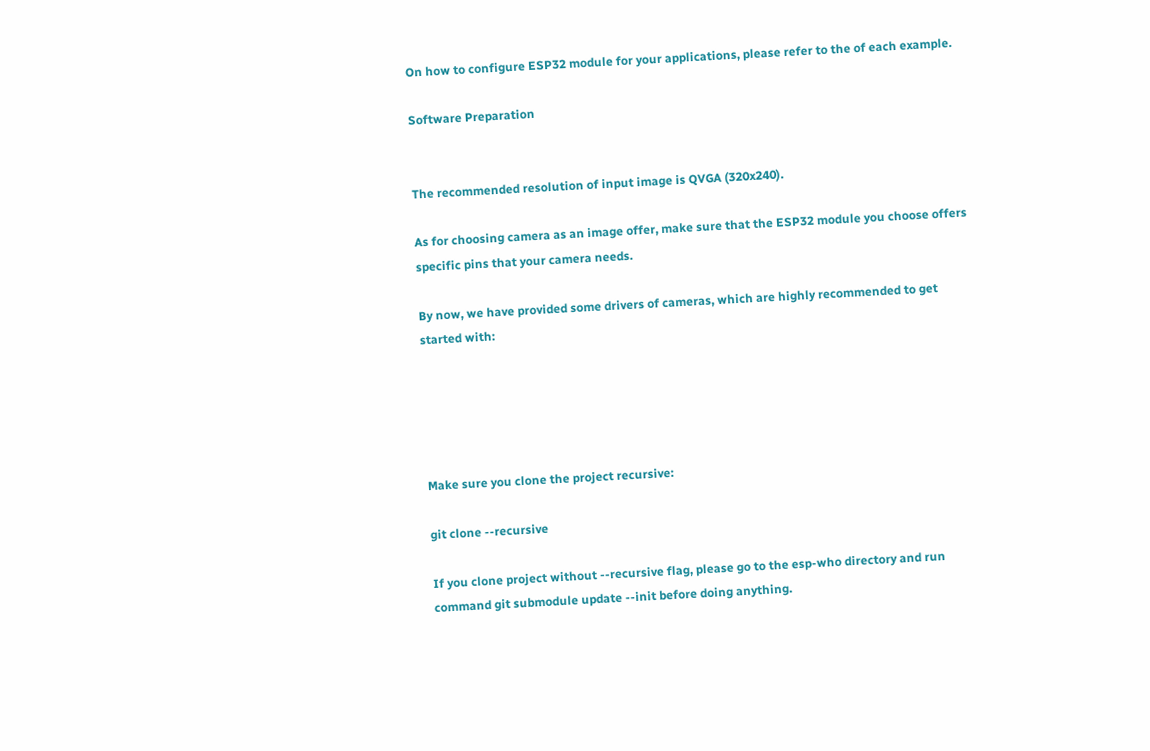On how to configure ESP32 module for your applications, please refer to the of each example.

Software Preparation


The recommended resolution of input image is QVGA (320x240).

As for choosing camera as an image offer, make sure that the ESP32 module you choose offers specific pins that your camera needs.

By now, we have provided some drivers of cameras, which are highly recommended to get started with:





Make sure you clone the project recursive:

git clone --recursive

If you clone project without --recursive flag, please go to the esp-who directory and run command git submodule update --init before doing anything.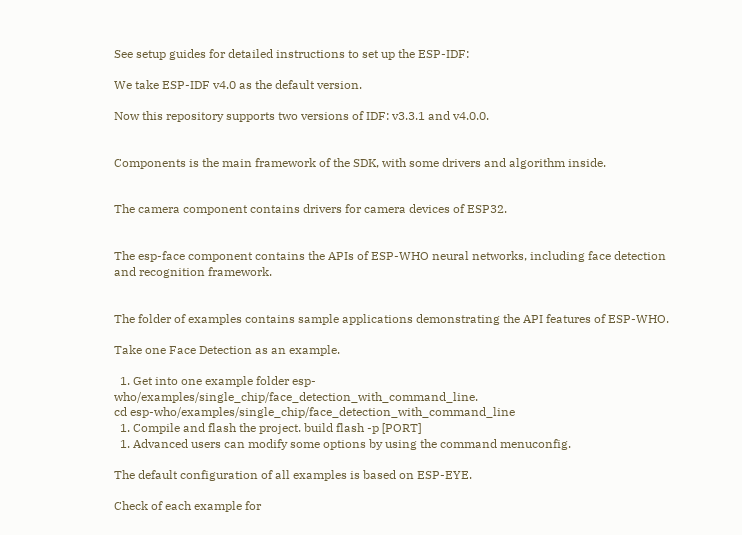See setup guides for detailed instructions to set up the ESP-IDF:

We take ESP-IDF v4.0 as the default version.

Now this repository supports two versions of IDF: v3.3.1 and v4.0.0.


Components is the main framework of the SDK, with some drivers and algorithm inside.


The camera component contains drivers for camera devices of ESP32.


The esp-face component contains the APIs of ESP-WHO neural networks, including face detection and recognition framework.


The folder of examples contains sample applications demonstrating the API features of ESP-WHO.

Take one Face Detection as an example.

  1. Get into one example folder esp-who/examples/single_chip/face_detection_with_command_line.
cd esp-who/examples/single_chip/face_detection_with_command_line
  1. Compile and flash the project. build flash -p [PORT]
  1. Advanced users can modify some options by using the command menuconfig.

The default configuration of all examples is based on ESP-EYE.

Check of each example for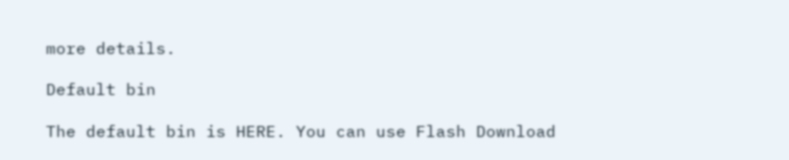more details.

Default bin

The default bin is HERE. You can use Flash Download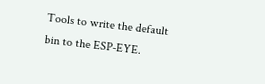Tools to write the default bin to the ESP-EYE.